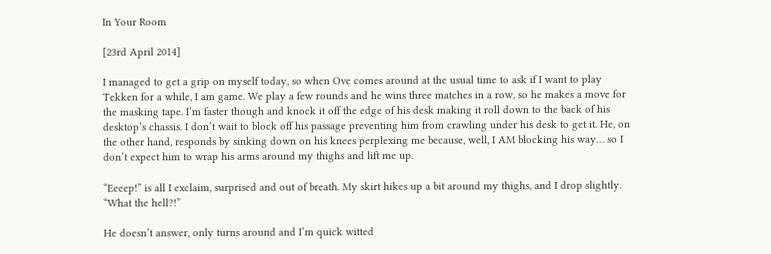In Your Room

[23rd April 2014]

I managed to get a grip on myself today, so when Ove comes around at the usual time to ask if I want to play Tekken for a while, I am game. We play a few rounds and he wins three matches in a row, so he makes a move for the masking tape. I’m faster though and knock it off the edge of his desk making it roll down to the back of his desktop’s chassis. I don’t wait to block off his passage preventing him from crawling under his desk to get it. He, on the other hand, responds by sinking down on his knees perplexing me because, well, I AM blocking his way… so I don’t expect him to wrap his arms around my thighs and lift me up.

“Eeeep!” is all I exclaim, surprised and out of breath. My skirt hikes up a bit around my thighs, and I drop slightly. “What the hell?!”

He doesn’t answer, only turns around and I’m quick witted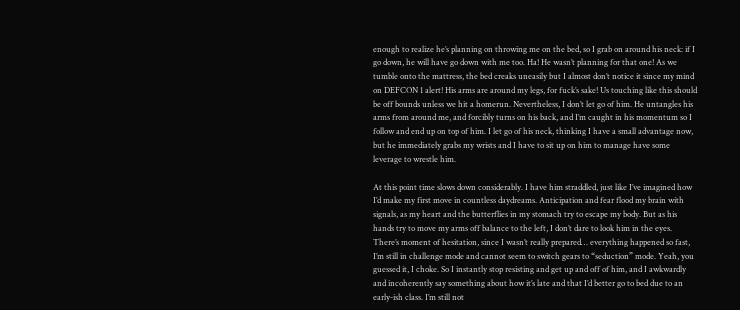enough to realize he’s planning on throwing me on the bed, so I grab on around his neck: if I go down, he will have go down with me too. Ha! He wasn’t planning for that one! As we tumble onto the mattress, the bed creaks uneasily but I almost don’t notice it since my mind on DEFCON 1 alert! His arms are around my legs, for fuck’s sake! Us touching like this should be off bounds unless we hit a homerun. Nevertheless, I don’t let go of him. He untangles his arms from around me, and forcibly turns on his back, and I’m caught in his momentum so I follow and end up on top of him. I let go of his neck, thinking I have a small advantage now, but he immediately grabs my wrists and I have to sit up on him to manage have some leverage to wrestle him.

At this point time slows down considerably. I have him straddled, just like I’ve imagined how I’d make my first move in countless daydreams. Anticipation and fear flood my brain with signals, as my heart and the butterflies in my stomach try to escape my body. But as his hands try to move my arms off balance to the left, I don’t dare to look him in the eyes. There’s moment of hesitation, since I wasn’t really prepared… everything happened so fast, I’m still in challenge mode and cannot seem to switch gears to “seduction” mode. Yeah, you guessed it, I choke. So I instantly stop resisting and get up and off of him, and I awkwardly and incoherently say something about how it’s late and that I’d better go to bed due to an early-ish class. I’m still not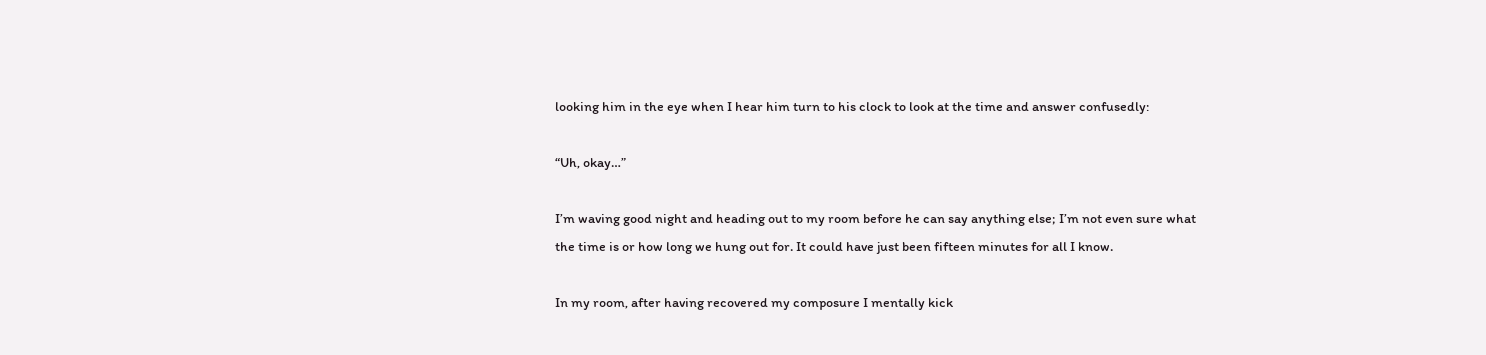looking him in the eye when I hear him turn to his clock to look at the time and answer confusedly:

“Uh, okay…”

I’m waving good night and heading out to my room before he can say anything else; I’m not even sure what the time is or how long we hung out for. It could have just been fifteen minutes for all I know.

In my room, after having recovered my composure I mentally kick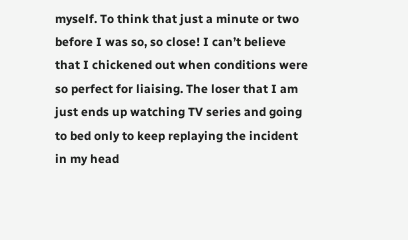myself. To think that just a minute or two before I was so, so close! I can’t believe that I chickened out when conditions were so perfect for liaising. The loser that I am just ends up watching TV series and going to bed only to keep replaying the incident in my head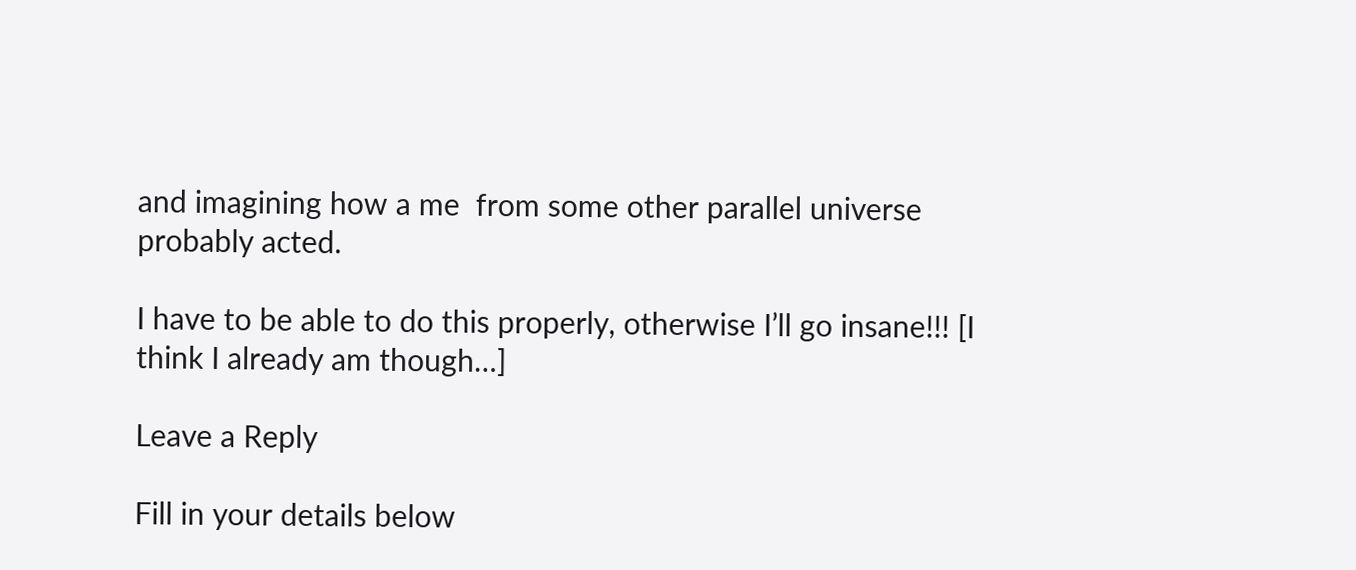and imagining how a me  from some other parallel universe probably acted.

I have to be able to do this properly, otherwise I’ll go insane!!! [I think I already am though…]

Leave a Reply

Fill in your details below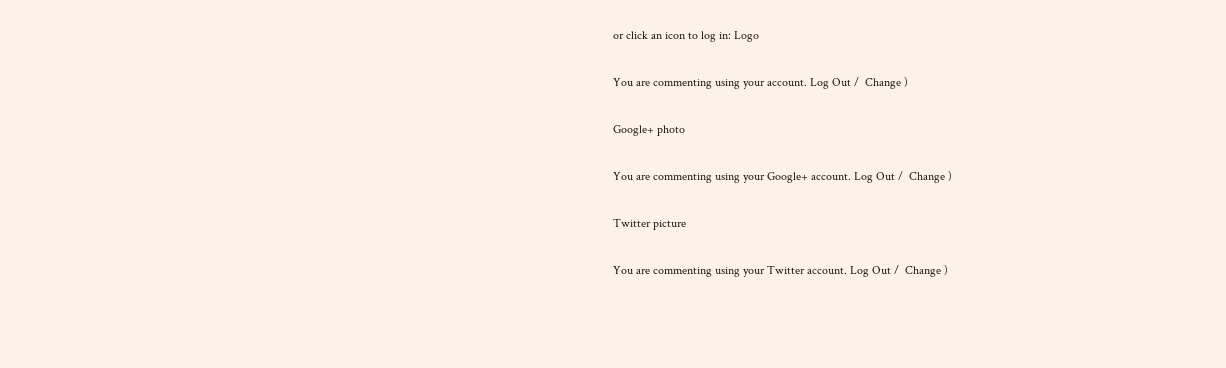or click an icon to log in: Logo

You are commenting using your account. Log Out /  Change )

Google+ photo

You are commenting using your Google+ account. Log Out /  Change )

Twitter picture

You are commenting using your Twitter account. Log Out /  Change )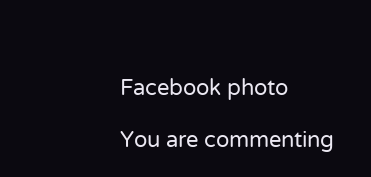Facebook photo

You are commenting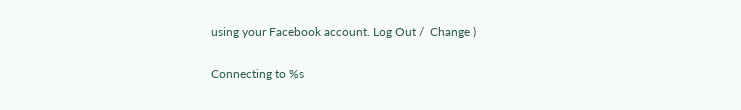using your Facebook account. Log Out /  Change )


Connecting to %s